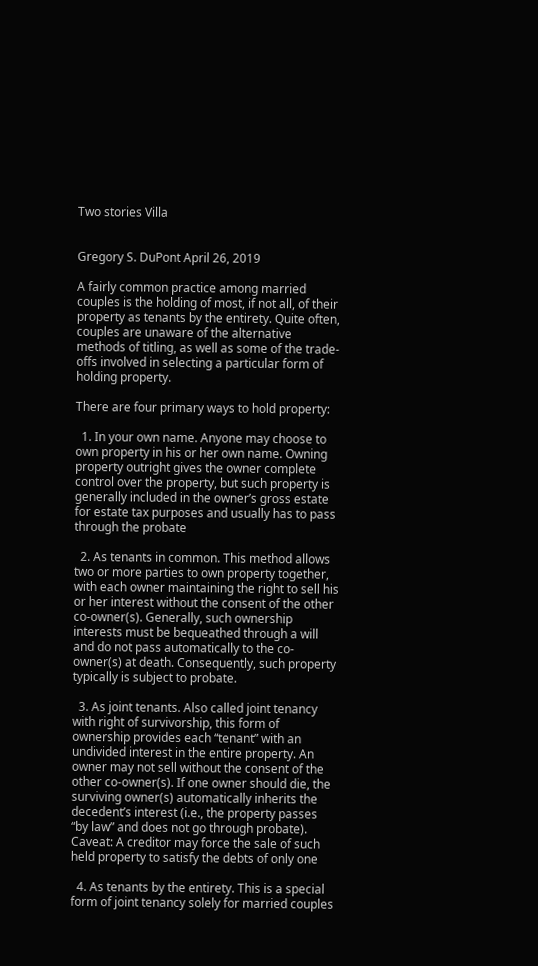Two stories Villa


Gregory S. DuPont April 26, 2019

A fairly common practice among married couples is the holding of most, if not all, of their property as tenants by the entirety. Quite often, couples are unaware of the alternative methods of titling, as well as some of the trade-offs involved in selecting a particular form of holding property.

There are four primary ways to hold property:

  1. In your own name. Anyone may choose to own property in his or her own name. Owning property outright gives the owner complete control over the property, but such property is generally included in the owner’s gross estate for estate tax purposes and usually has to pass through the probate

  2. As tenants in common. This method allows two or more parties to own property together, with each owner maintaining the right to sell his or her interest without the consent of the other co-owner(s). Generally, such ownership interests must be bequeathed through a will and do not pass automatically to the co-owner(s) at death. Consequently, such property typically is subject to probate.

  3. As joint tenants. Also called joint tenancy with right of survivorship, this form of ownership provides each “tenant” with an undivided interest in the entire property. An owner may not sell without the consent of the other co-owner(s). If one owner should die, the surviving owner(s) automatically inherits the decedent’s interest (i.e., the property passes “by law” and does not go through probate). Caveat: A creditor may force the sale of such held property to satisfy the debts of only one

  4. As tenants by the entirety. This is a special form of joint tenancy solely for married couples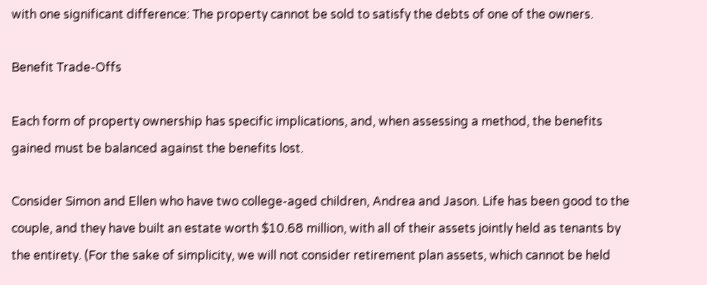with one significant difference: The property cannot be sold to satisfy the debts of one of the owners.

Benefit Trade-Offs

Each form of property ownership has specific implications, and, when assessing a method, the benefits gained must be balanced against the benefits lost.

Consider Simon and Ellen who have two college-aged children, Andrea and Jason. Life has been good to the couple, and they have built an estate worth $10.68 million, with all of their assets jointly held as tenants by the entirety. (For the sake of simplicity, we will not consider retirement plan assets, which cannot be held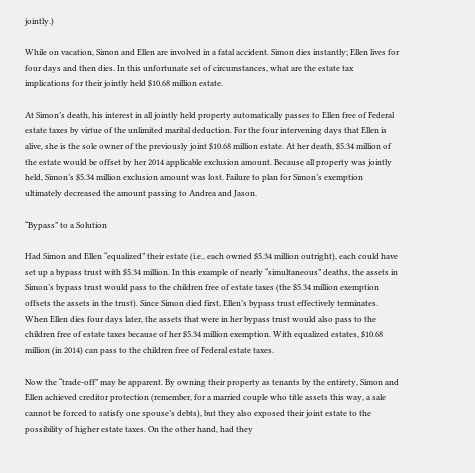jointly.)

While on vacation, Simon and Ellen are involved in a fatal accident. Simon dies instantly; Ellen lives for four days and then dies. In this unfortunate set of circumstances, what are the estate tax implications for their jointly held $10.68 million estate.

At Simon’s death, his interest in all jointly held property automatically passes to Ellen free of Federal estate taxes by virtue of the unlimited marital deduction. For the four intervening days that Ellen is alive, she is the sole owner of the previously joint $10.68 million estate. At her death, $5.34 million of the estate would be offset by her 2014 applicable exclusion amount. Because all property was jointly held, Simon’s $5.34 million exclusion amount was lost. Failure to plan for Simon’s exemption ultimately decreased the amount passing to Andrea and Jason.

“Bypass” to a Solution

Had Simon and Ellen “equalized” their estate (i.e., each owned $5.34 million outright), each could have set up a bypass trust with $5.34 million. In this example of nearly “simultaneous” deaths, the assets in Simon’s bypass trust would pass to the children free of estate taxes (the $5.34 million exemption offsets the assets in the trust). Since Simon died first, Ellen’s bypass trust effectively terminates. When Ellen dies four days later, the assets that were in her bypass trust would also pass to the children free of estate taxes because of her $5.34 million exemption. With equalized estates, $10.68 million (in 2014) can pass to the children free of Federal estate taxes.

Now the “trade-off” may be apparent. By owning their property as tenants by the entirety, Simon and Ellen achieved creditor protection (remember, for a married couple who title assets this way, a sale cannot be forced to satisfy one spouse’s debts), but they also exposed their joint estate to the possibility of higher estate taxes. On the other hand, had they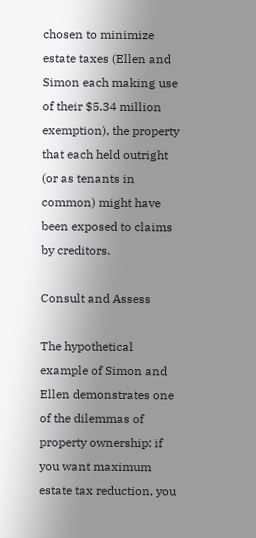chosen to minimize estate taxes (Ellen and Simon each making use of their $5.34 million exemption), the property that each held outright (or as tenants in common) might have been exposed to claims by creditors.

Consult and Assess

The hypothetical example of Simon and Ellen demonstrates one of the dilemmas of property ownership: if you want maximum estate tax reduction, you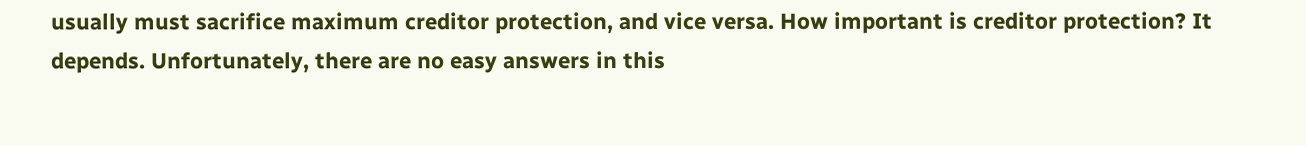usually must sacrifice maximum creditor protection, and vice versa. How important is creditor protection? It depends. Unfortunately, there are no easy answers in this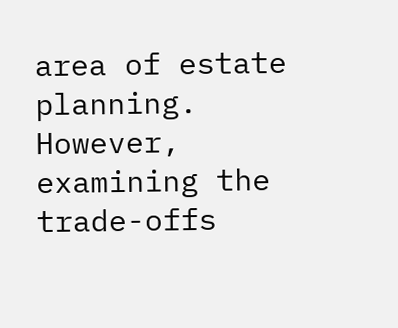area of estate planning. However, examining the trade-offs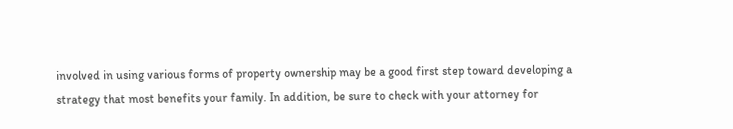involved in using various forms of property ownership may be a good first step toward developing a strategy that most benefits your family. In addition, be sure to check with your attorney for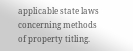applicable state laws concerning methods of property titling.